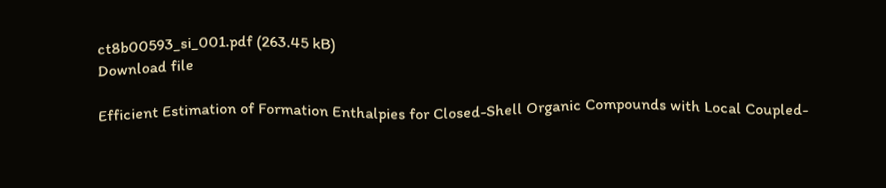ct8b00593_si_001.pdf (263.45 kB)
Download file

Efficient Estimation of Formation Enthalpies for Closed-Shell Organic Compounds with Local Coupled-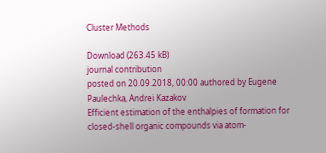Cluster Methods

Download (263.45 kB)
journal contribution
posted on 20.09.2018, 00:00 authored by Eugene Paulechka, Andrei Kazakov
Efficient estimation of the enthalpies of formation for closed-shell organic compounds via atom-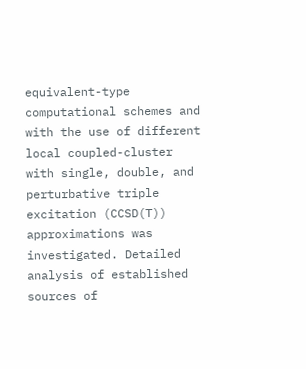equivalent-type computational schemes and with the use of different local coupled-cluster with single, double, and perturbative triple excitation (CCSD(T)) approximations was investigated. Detailed analysis of established sources of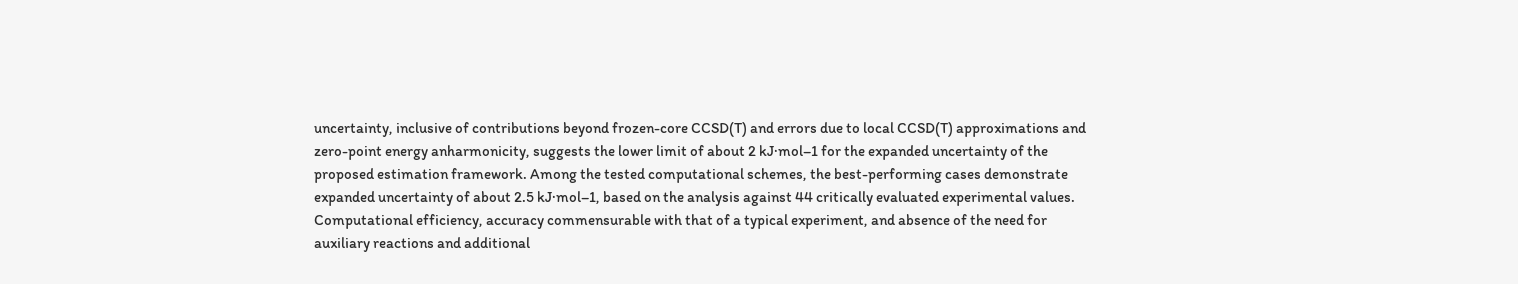uncertainty, inclusive of contributions beyond frozen-core CCSD(T) and errors due to local CCSD(T) approximations and zero-point energy anharmonicity, suggests the lower limit of about 2 kJ·mol–1 for the expanded uncertainty of the proposed estimation framework. Among the tested computational schemes, the best-performing cases demonstrate expanded uncertainty of about 2.5 kJ·mol–1, based on the analysis against 44 critically evaluated experimental values. Computational efficiency, accuracy commensurable with that of a typical experiment, and absence of the need for auxiliary reactions and additional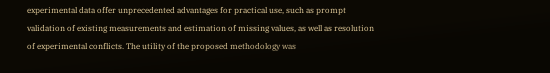experimental data offer unprecedented advantages for practical use, such as prompt validation of existing measurements and estimation of missing values, as well as resolution of experimental conflicts. The utility of the proposed methodology was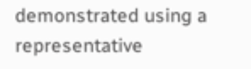demonstrated using a representative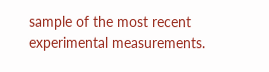sample of the most recent experimental measurements.